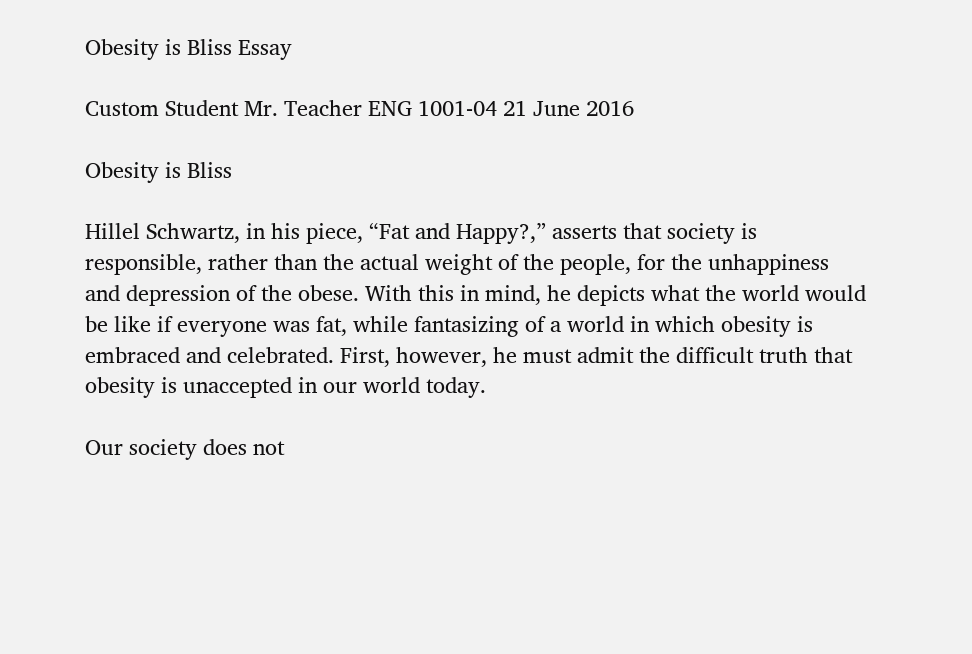Obesity is Bliss Essay

Custom Student Mr. Teacher ENG 1001-04 21 June 2016

Obesity is Bliss

Hillel Schwartz, in his piece, “Fat and Happy?,” asserts that society is responsible, rather than the actual weight of the people, for the unhappiness and depression of the obese. With this in mind, he depicts what the world would be like if everyone was fat, while fantasizing of a world in which obesity is embraced and celebrated. First, however, he must admit the difficult truth that obesity is unaccepted in our world today.

Our society does not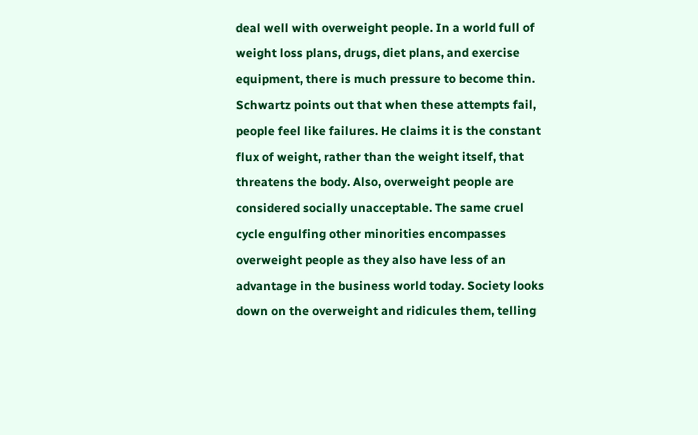deal well with overweight people. In a world full of weight loss plans, drugs, diet plans, and exercise equipment, there is much pressure to become thin. Schwartz points out that when these attempts fail, people feel like failures. He claims it is the constant flux of weight, rather than the weight itself, that threatens the body. Also, overweight people are considered socially unacceptable. The same cruel cycle engulfing other minorities encompasses overweight people as they also have less of an advantage in the business world today. Society looks down on the overweight and ridicules them, telling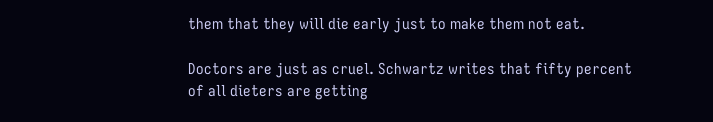them that they will die early just to make them not eat.

Doctors are just as cruel. Schwartz writes that fifty percent of all dieters are getting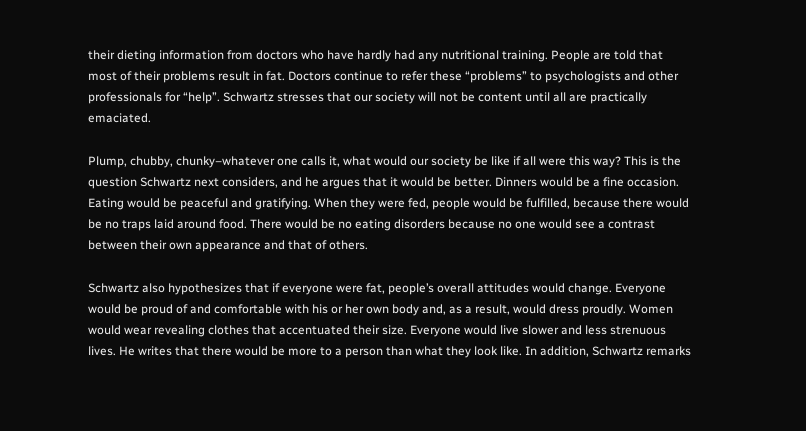their dieting information from doctors who have hardly had any nutritional training. People are told that most of their problems result in fat. Doctors continue to refer these “problems” to psychologists and other professionals for “help”. Schwartz stresses that our society will not be content until all are practically emaciated.

Plump, chubby, chunky–whatever one calls it, what would our society be like if all were this way? This is the question Schwartz next considers, and he argues that it would be better. Dinners would be a fine occasion. Eating would be peaceful and gratifying. When they were fed, people would be fulfilled, because there would be no traps laid around food. There would be no eating disorders because no one would see a contrast between their own appearance and that of others.

Schwartz also hypothesizes that if everyone were fat, people’s overall attitudes would change. Everyone would be proud of and comfortable with his or her own body and, as a result, would dress proudly. Women would wear revealing clothes that accentuated their size. Everyone would live slower and less strenuous lives. He writes that there would be more to a person than what they look like. In addition, Schwartz remarks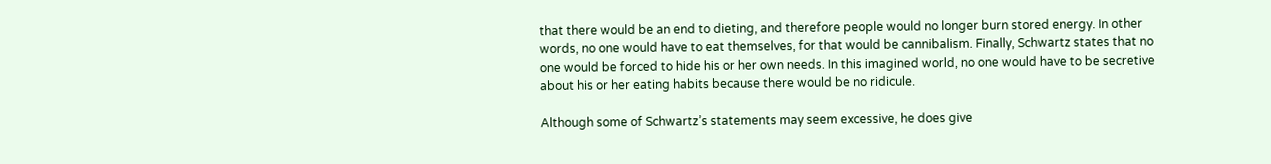that there would be an end to dieting, and therefore people would no longer burn stored energy. In other words, no one would have to eat themselves, for that would be cannibalism. Finally, Schwartz states that no one would be forced to hide his or her own needs. In this imagined world, no one would have to be secretive about his or her eating habits because there would be no ridicule.

Although some of Schwartz’s statements may seem excessive, he does give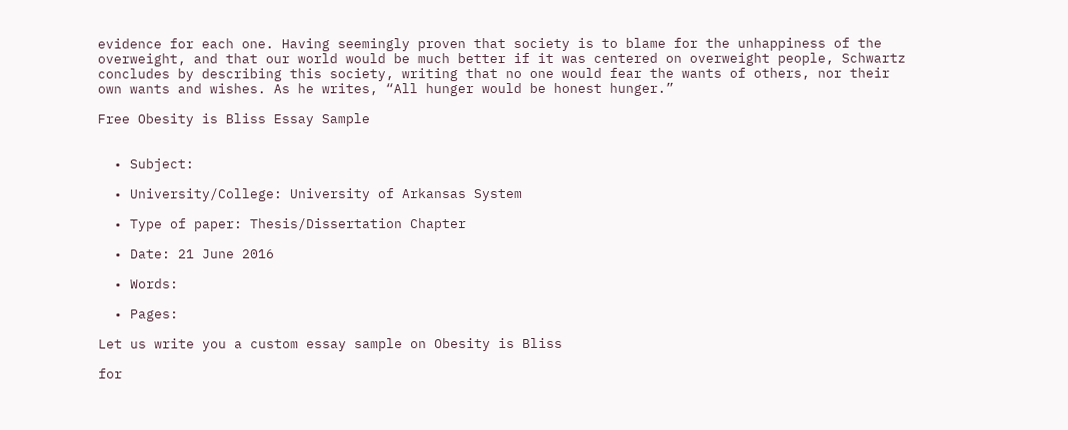evidence for each one. Having seemingly proven that society is to blame for the unhappiness of the overweight, and that our world would be much better if it was centered on overweight people, Schwartz concludes by describing this society, writing that no one would fear the wants of others, nor their own wants and wishes. As he writes, “All hunger would be honest hunger.”

Free Obesity is Bliss Essay Sample


  • Subject:

  • University/College: University of Arkansas System

  • Type of paper: Thesis/Dissertation Chapter

  • Date: 21 June 2016

  • Words:

  • Pages:

Let us write you a custom essay sample on Obesity is Bliss

for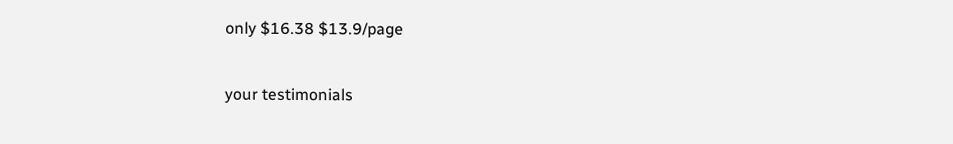only $16.38 $13.9/page

your testimonials